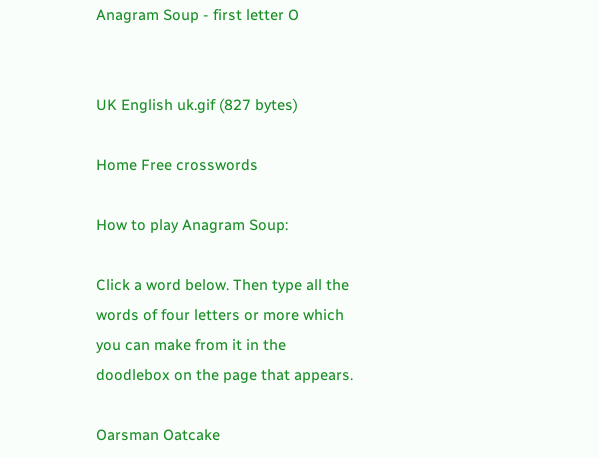Anagram Soup - first letter O


UK English uk.gif (827 bytes)

Home Free crosswords

How to play Anagram Soup:

Click a word below. Then type all the words of four letters or more which you can make from it in the doodlebox on the page that appears.

Oarsman Oatcake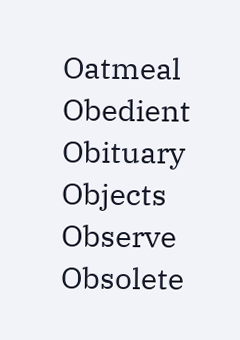Oatmeal Obedient Obituary Objects Observe Obsolete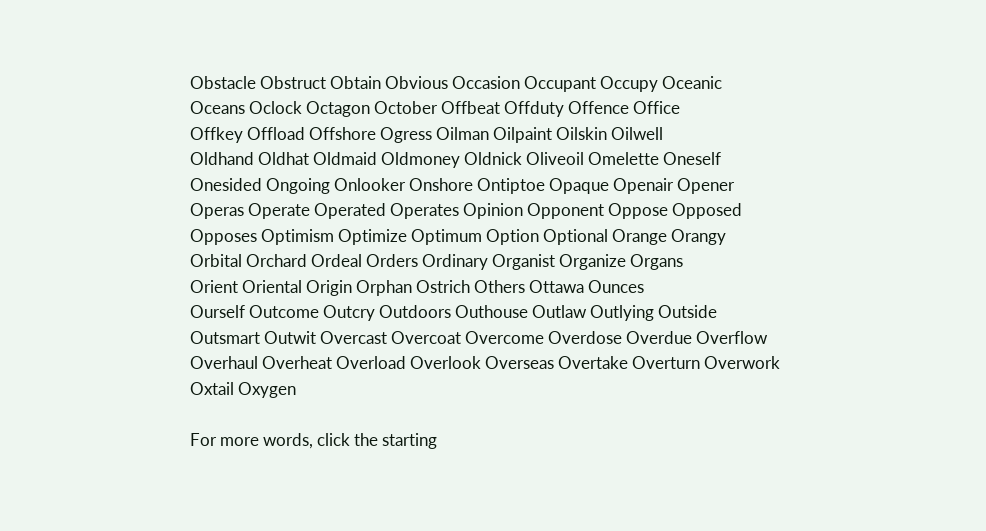Obstacle Obstruct Obtain Obvious Occasion Occupant Occupy Oceanic
Oceans Oclock Octagon October Offbeat Offduty Offence Office
Offkey Offload Offshore Ogress Oilman Oilpaint Oilskin Oilwell
Oldhand Oldhat Oldmaid Oldmoney Oldnick Oliveoil Omelette Oneself
Onesided Ongoing Onlooker Onshore Ontiptoe Opaque Openair Opener
Operas Operate Operated Operates Opinion Opponent Oppose Opposed
Opposes Optimism Optimize Optimum Option Optional Orange Orangy
Orbital Orchard Ordeal Orders Ordinary Organist Organize Organs
Orient Oriental Origin Orphan Ostrich Others Ottawa Ounces
Ourself Outcome Outcry Outdoors Outhouse Outlaw Outlying Outside
Outsmart Outwit Overcast Overcoat Overcome Overdose Overdue Overflow
Overhaul Overheat Overload Overlook Overseas Overtake Overturn Overwork
Oxtail Oxygen

For more words, click the starting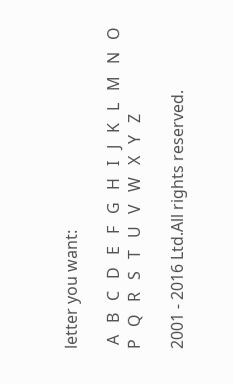letter you want:

 A   B   C   D   E   F   G   H   I   J   K   L   M   N   O   P   Q   R   S   T   U   V   W   X   Y   Z

2001 - 2016 Ltd.All rights reserved.